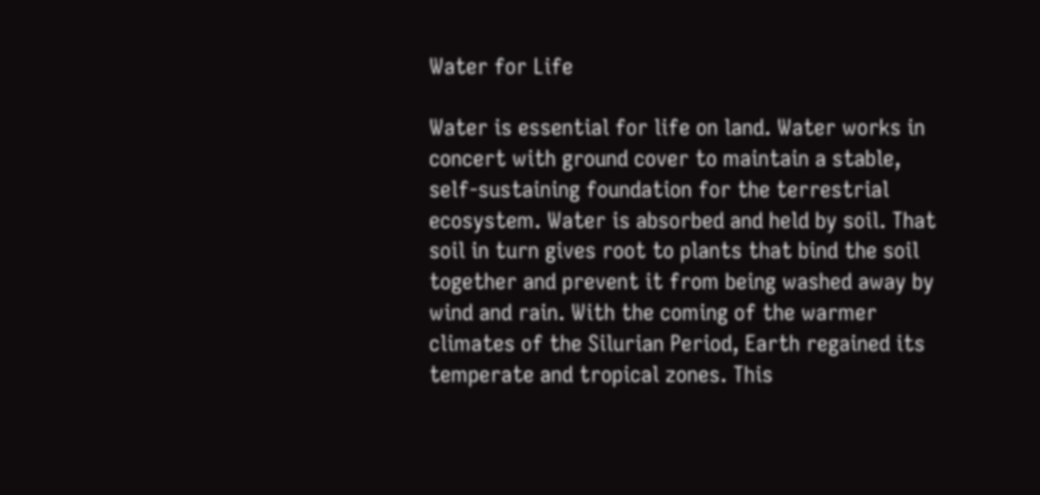Water for Life

Water is essential for life on land. Water works in concert with ground cover to maintain a stable, self-sustaining foundation for the terrestrial ecosystem. Water is absorbed and held by soil. That soil in turn gives root to plants that bind the soil together and prevent it from being washed away by wind and rain. With the coming of the warmer climates of the Silurian Period, Earth regained its temperate and tropical zones. This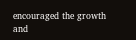encouraged the growth and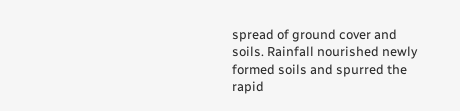spread of ground cover and soils. Rainfall nourished newly formed soils and spurred the rapid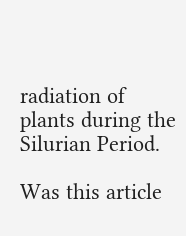radiation of plants during the Silurian Period.

Was this article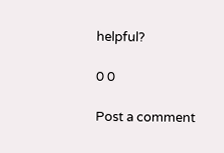helpful?

0 0

Post a comment